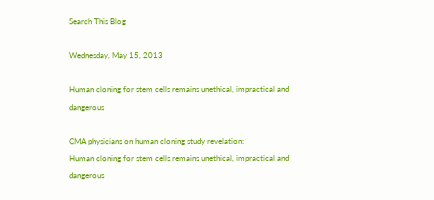Search This Blog

Wednesday, May 15, 2013

Human cloning for stem cells remains unethical, impractical and dangerous

CMA physicians on human cloning study revelation:
Human cloning for stem cells remains unethical, impractical and dangerous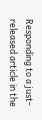Responding to a just-released article in the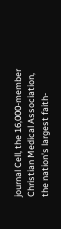journal Cell, the 16,000-member Christian Medical Association, the nation's largest faith-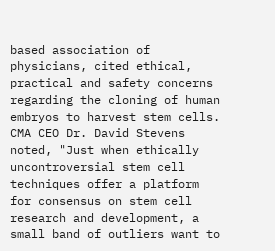based association of physicians, cited ethical, practical and safety concerns regarding the cloning of human embryos to harvest stem cells.
CMA CEO Dr. David Stevens noted, "Just when ethically uncontroversial stem cell techniques offer a platform for consensus on stem cell research and development, a small band of outliers want to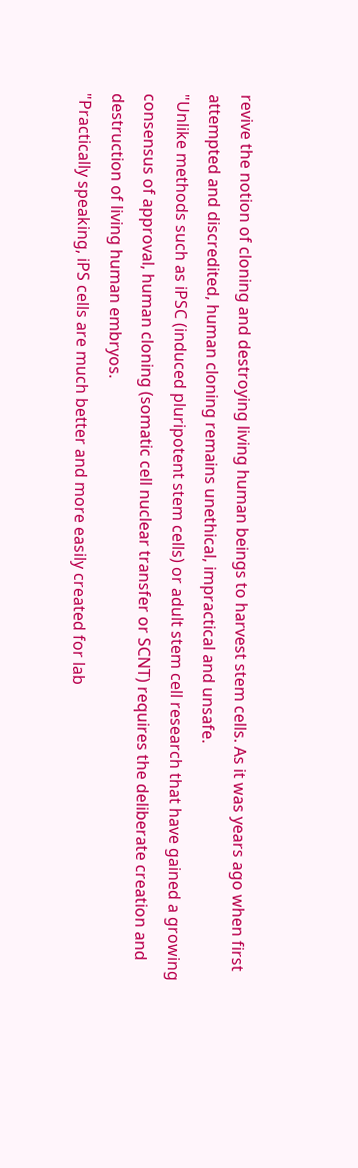revive the notion of cloning and destroying living human beings to harvest stem cells. As it was years ago when first attempted and discredited, human cloning remains unethical, impractical and unsafe.
"Unlike methods such as iPSC (induced pluripotent stem cells) or adult stem cell research that have gained a growing consensus of approval, human cloning (somatic cell nuclear transfer or SCNT) requires the deliberate creation and destruction of living human embryos.
"Practically speaking, iPS cells are much better and more easily created for lab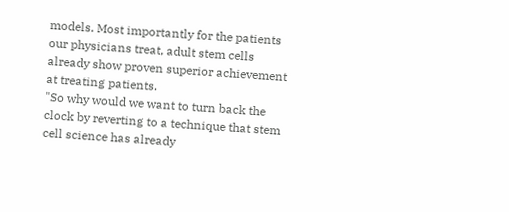models. Most importantly for the patients our physicians treat, adult stem cells already show proven superior achievement at treating patients.
"So why would we want to turn back the clock by reverting to a technique that stem cell science has already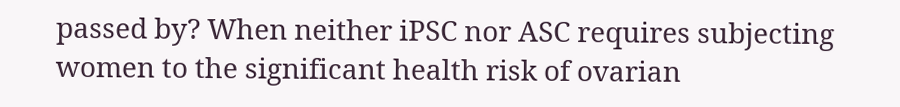passed by? When neither iPSC nor ASC requires subjecting women to the significant health risk of ovarian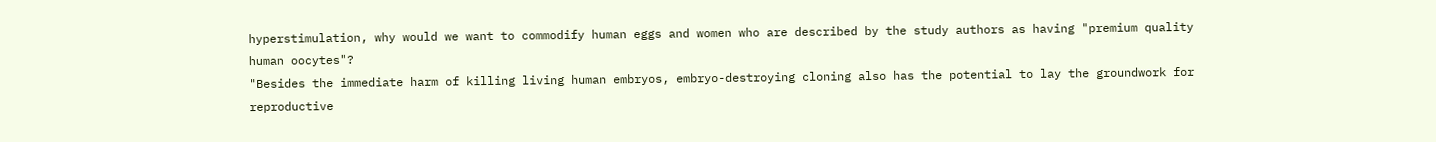hyperstimulation, why would we want to commodify human eggs and women who are described by the study authors as having "premium quality human oocytes"?
"Besides the immediate harm of killing living human embryos, embryo-destroying cloning also has the potential to lay the groundwork for reproductive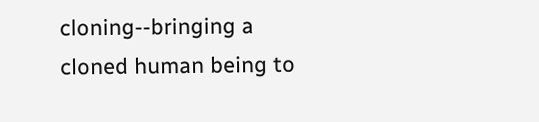cloning--bringing a cloned human being to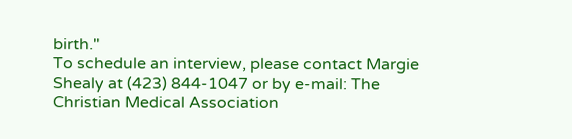birth."
To schedule an interview, please contact Margie Shealy at (423) 844-1047 or by e-mail: The Christian Medical Association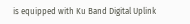is equipped with Ku Band Digital Uplink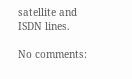satellite and ISDN lines.

No comments: